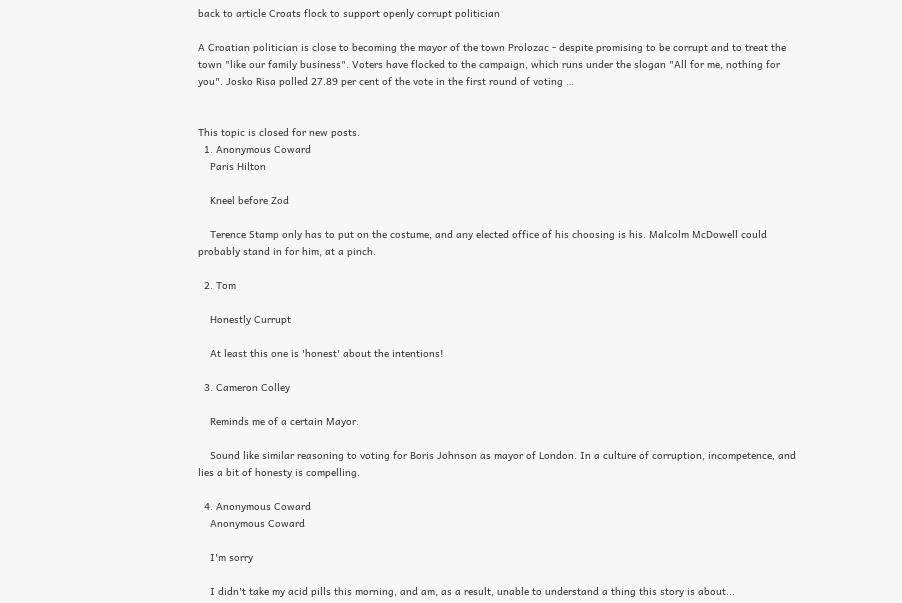back to article Croats flock to support openly corrupt politician

A Croatian politician is close to becoming the mayor of the town Prolozac - despite promising to be corrupt and to treat the town "like our family business". Voters have flocked to the campaign, which runs under the slogan "All for me, nothing for you". Josko Risa polled 27.89 per cent of the vote in the first round of voting …


This topic is closed for new posts.
  1. Anonymous Coward
    Paris Hilton

    Kneel before Zod

    Terence Stamp only has to put on the costume, and any elected office of his choosing is his. Malcolm McDowell could probably stand in for him, at a pinch.

  2. Tom

    Honestly Currupt

    At least this one is 'honest' about the intentions!

  3. Cameron Colley

    Reminds me of a certain Mayor.

    Sound like similar reasoning to voting for Boris Johnson as mayor of London. In a culture of corruption, incompetence, and lies a bit of honesty is compelling.

  4. Anonymous Coward
    Anonymous Coward

    I'm sorry

    I didn't take my acid pills this morning, and am, as a result, unable to understand a thing this story is about...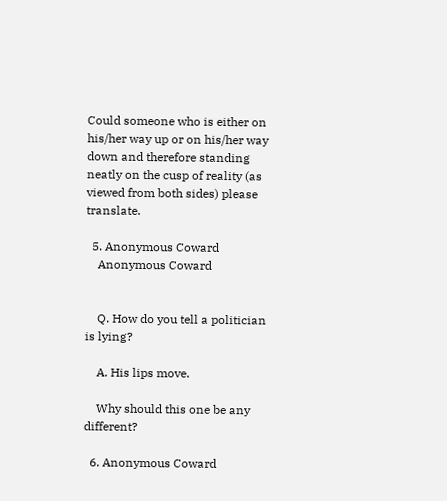Could someone who is either on his/her way up or on his/her way down and therefore standing neatly on the cusp of reality (as viewed from both sides) please translate.

  5. Anonymous Coward
    Anonymous Coward


    Q. How do you tell a politician is lying?

    A. His lips move.

    Why should this one be any different?

  6. Anonymous Coward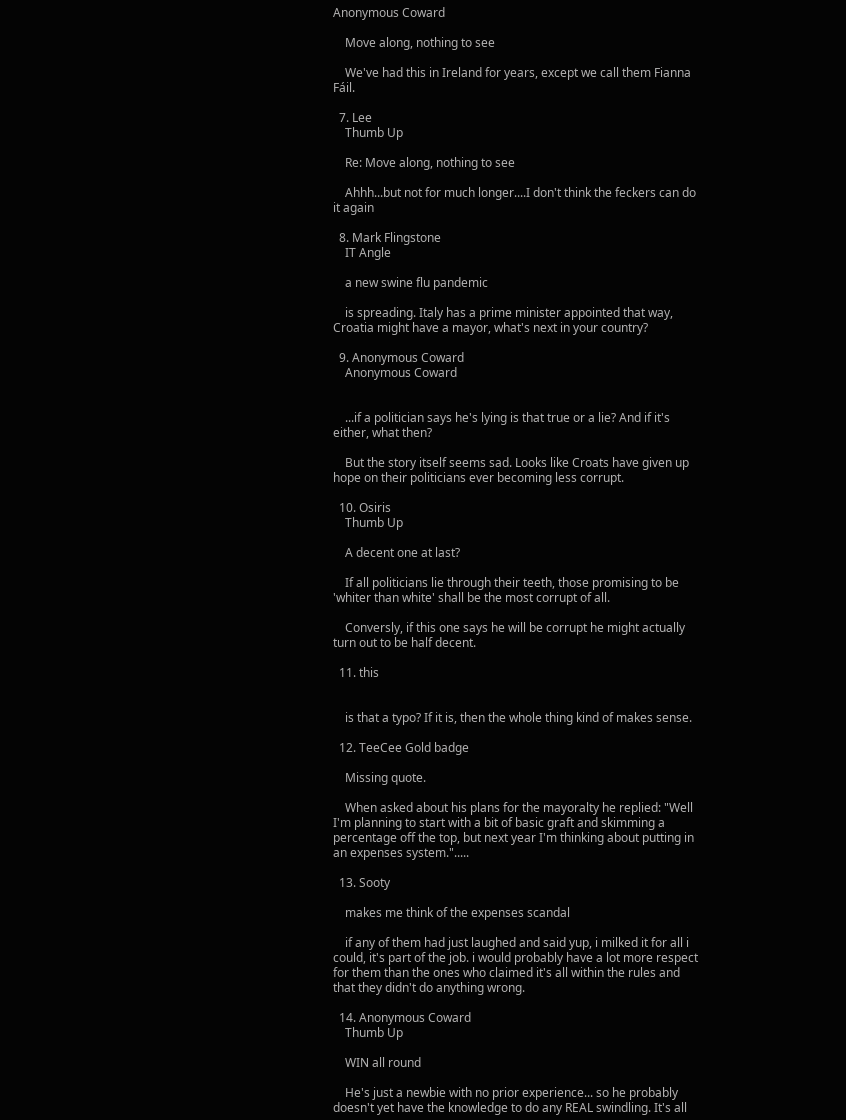Anonymous Coward

    Move along, nothing to see

    We've had this in Ireland for years, except we call them Fianna Fáil.

  7. Lee
    Thumb Up

    Re: Move along, nothing to see

    Ahhh...but not for much longer....I don't think the feckers can do it again

  8. Mark Flingstone
    IT Angle

    a new swine flu pandemic

    is spreading. Italy has a prime minister appointed that way, Croatia might have a mayor, what's next in your country?

  9. Anonymous Coward
    Anonymous Coward


    ...if a politician says he's lying is that true or a lie? And if it's either, what then?

    But the story itself seems sad. Looks like Croats have given up hope on their politicians ever becoming less corrupt.

  10. Osiris
    Thumb Up

    A decent one at last?

    If all politicians lie through their teeth, those promising to be 'whiter than white' shall be the most corrupt of all.

    Conversly, if this one says he will be corrupt he might actually turn out to be half decent.

  11. this


    is that a typo? If it is, then the whole thing kind of makes sense.

  12. TeeCee Gold badge

    Missing quote.

    When asked about his plans for the mayoralty he replied: "Well I'm planning to start with a bit of basic graft and skimming a percentage off the top, but next year I'm thinking about putting in an expenses system.".....

  13. Sooty

    makes me think of the expenses scandal

    if any of them had just laughed and said yup, i milked it for all i could, it's part of the job. i would probably have a lot more respect for them than the ones who claimed it's all within the rules and that they didn't do anything wrong.

  14. Anonymous Coward
    Thumb Up

    WIN all round

    He's just a newbie with no prior experience... so he probably doesn't yet have the knowledge to do any REAL swindling. It's all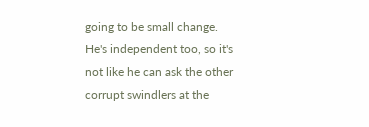going to be small change. He's independent too, so it's not like he can ask the other corrupt swindlers at the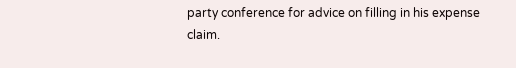party conference for advice on filling in his expense claim.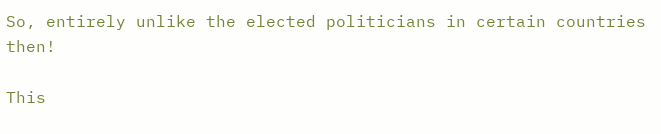So, entirely unlike the elected politicians in certain countries then!

This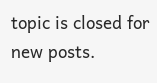topic is closed for new posts.